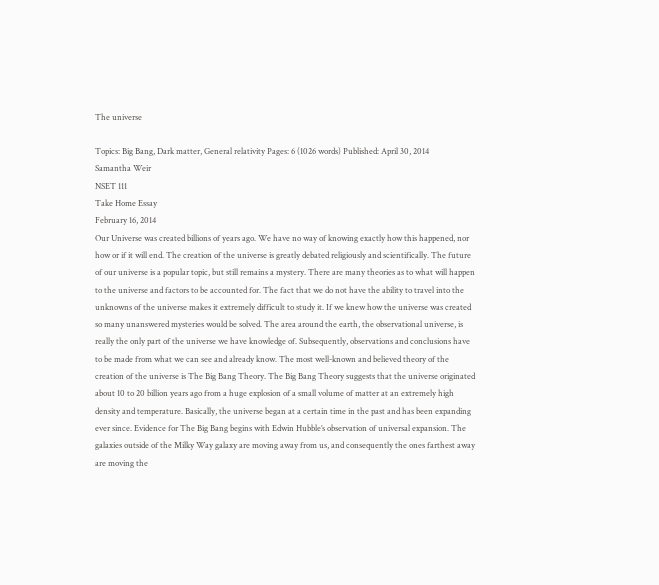The universe

Topics: Big Bang, Dark matter, General relativity Pages: 6 (1026 words) Published: April 30, 2014
Samantha Weir
NSET 111
Take Home Essay
February 16, 2014
Our Universe was created billions of years ago. We have no way of knowing exactly how this happened, nor how or if it will end. The creation of the universe is greatly debated religiously and scientifically. The future of our universe is a popular topic, but still remains a mystery. There are many theories as to what will happen to the universe and factors to be accounted for. The fact that we do not have the ability to travel into the unknowns of the universe makes it extremely difficult to study it. If we knew how the universe was created so many unanswered mysteries would be solved. The area around the earth, the observational universe, is really the only part of the universe we have knowledge of. Subsequently, observations and conclusions have to be made from what we can see and already know. The most well-known and believed theory of the creation of the universe is The Big Bang Theory. The Big Bang Theory suggests that the universe originated about 10 to 20 billion years ago from a huge explosion of a small volume of matter at an extremely high density and temperature. Basically, the universe began at a certain time in the past and has been expanding ever since. Evidence for The Big Bang begins with Edwin Hubble’s observation of universal expansion. The galaxies outside of the Milky Way galaxy are moving away from us, and consequently the ones farthest away are moving the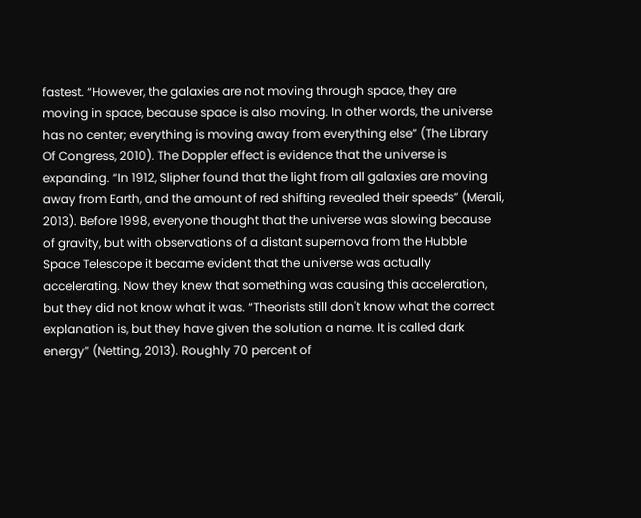fastest. “However, the galaxies are not moving through space, they are moving in space, because space is also moving. In other words, the universe has no center; everything is moving away from everything else” (The Library Of Congress, 2010). The Doppler effect is evidence that the universe is expanding. “In 1912, Slipher found that the light from all galaxies are moving away from Earth, and the amount of red shifting revealed their speeds” (Merali, 2013). Before 1998, everyone thought that the universe was slowing because of gravity, but with observations of a distant supernova from the Hubble Space Telescope it became evident that the universe was actually accelerating. Now they knew that something was causing this acceleration, but they did not know what it was. “Theorists still don't know what the correct explanation is, but they have given the solution a name. It is called dark energy” (Netting, 2013). Roughly 70 percent of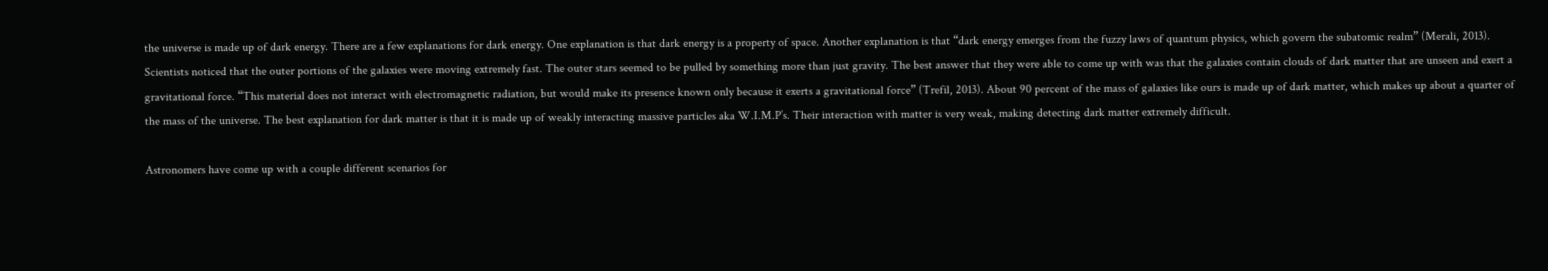the universe is made up of dark energy. There are a few explanations for dark energy. One explanation is that dark energy is a property of space. Another explanation is that “dark energy emerges from the fuzzy laws of quantum physics, which govern the subatomic realm” (Merali, 2013). Scientists noticed that the outer portions of the galaxies were moving extremely fast. The outer stars seemed to be pulled by something more than just gravity. The best answer that they were able to come up with was that the galaxies contain clouds of dark matter that are unseen and exert a gravitational force. “This material does not interact with electromagnetic radiation, but would make its presence known only because it exerts a gravitational force” (Trefil, 2013). About 90 percent of the mass of galaxies like ours is made up of dark matter, which makes up about a quarter of the mass of the universe. The best explanation for dark matter is that it is made up of weakly interacting massive particles aka W.I.M.P’s. Their interaction with matter is very weak, making detecting dark matter extremely difficult.

Astronomers have come up with a couple different scenarios for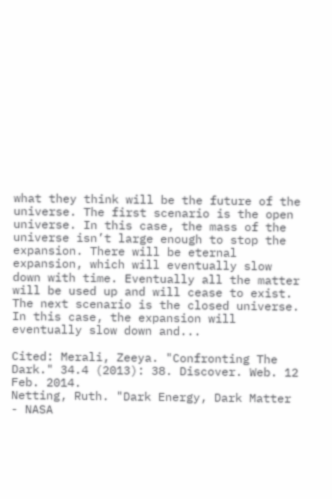what they think will be the future of the universe. The first scenario is the open universe. In this case, the mass of the universe isn’t large enough to stop the expansion. There will be eternal expansion, which will eventually slow down with time. Eventually all the matter will be used up and will cease to exist. The next scenario is the closed universe. In this case, the expansion will eventually slow down and...

Cited: Merali, Zeeya. "Confronting The Dark." 34.4 (2013): 38. Discover. Web. 12 Feb. 2014.
Netting, Ruth. "Dark Energy, Dark Matter - NASA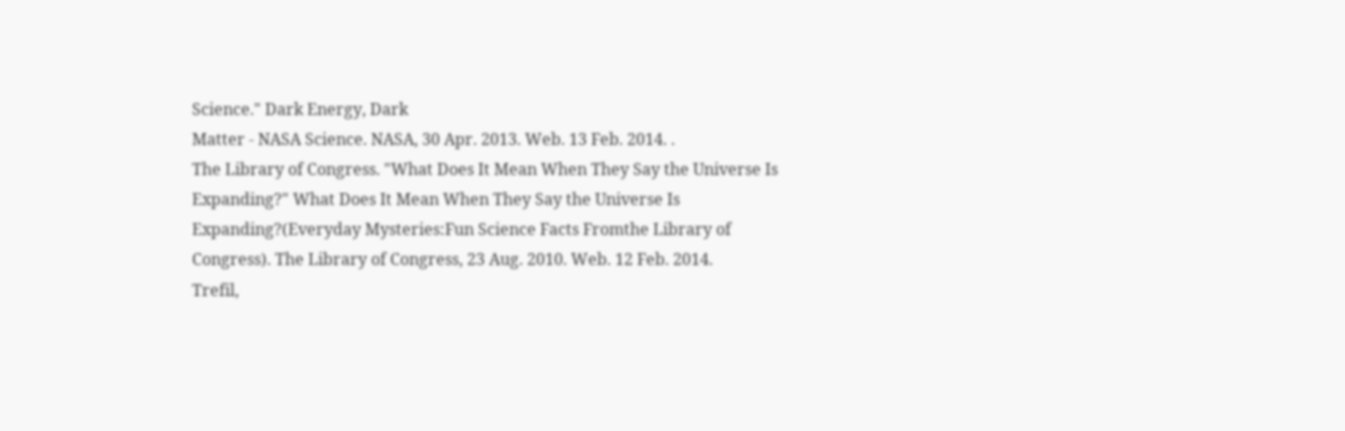Science." Dark Energy, Dark
Matter - NASA Science. NASA, 30 Apr. 2013. Web. 13 Feb. 2014. .
The Library of Congress. "What Does It Mean When They Say the Universe Is
Expanding?" What Does It Mean When They Say the Universe Is Expanding?(Everyday Mysteries:Fun Science Facts Fromthe Library of Congress). The Library of Congress, 23 Aug. 2010. Web. 12 Feb. 2014.
Trefil,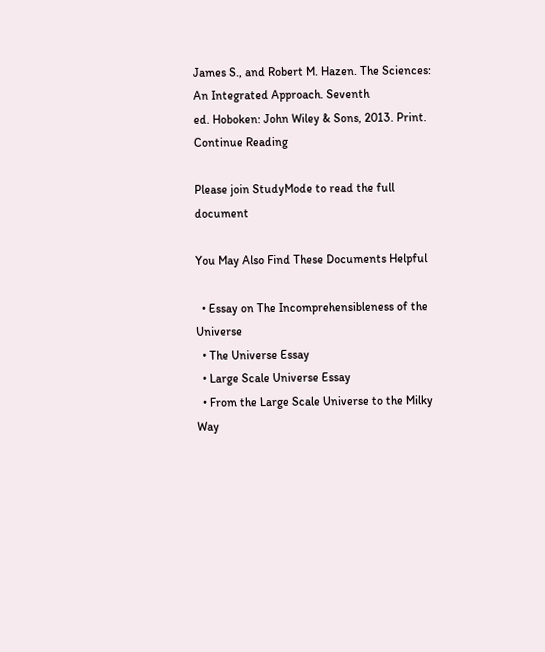James S., and Robert M. Hazen. The Sciences: An Integrated Approach. Seventh
ed. Hoboken: John Wiley & Sons, 2013. Print.
Continue Reading

Please join StudyMode to read the full document

You May Also Find These Documents Helpful

  • Essay on The Incomprehensibleness of the Universe
  • The Universe Essay
  • Large Scale Universe Essay
  • From the Large Scale Universe to the Milky Way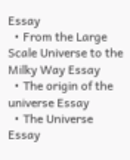Essay
  • From the Large Scale Universe to the Milky Way Essay
  • The origin of the universe Essay
  • The Universe Essay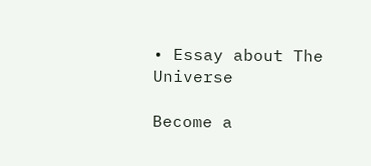• Essay about The Universe

Become a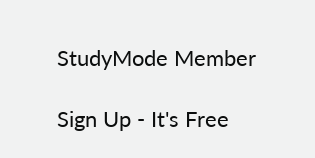StudyMode Member

Sign Up - It's Free